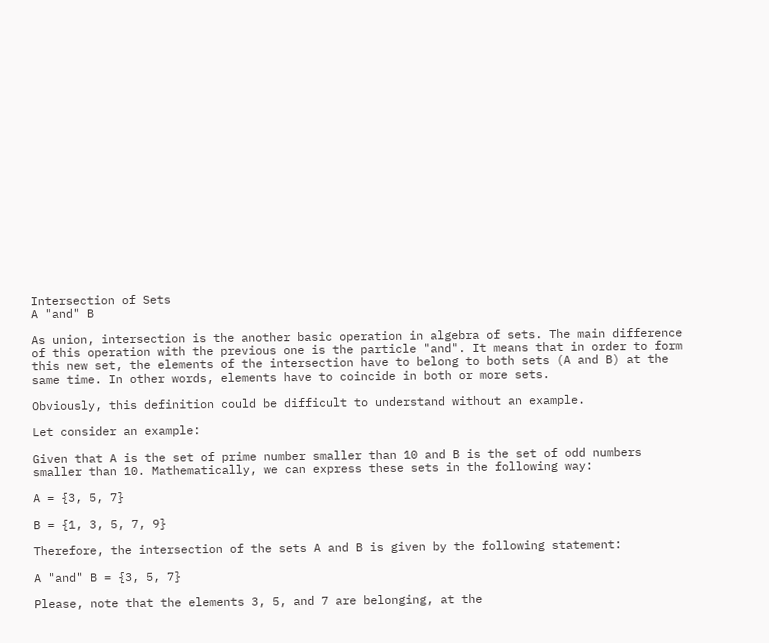Intersection of Sets
A "and" B

As union, intersection is the another basic operation in algebra of sets. The main difference of this operation with the previous one is the particle "and". It means that in order to form this new set, the elements of the intersection have to belong to both sets (A and B) at the same time. In other words, elements have to coincide in both or more sets.

Obviously, this definition could be difficult to understand without an example.

Let consider an example:

Given that A is the set of prime number smaller than 10 and B is the set of odd numbers smaller than 10. Mathematically, we can express these sets in the following way:

A = {3, 5, 7}

B = {1, 3, 5, 7, 9}

Therefore, the intersection of the sets A and B is given by the following statement:

A "and" B = {3, 5, 7}

Please, note that the elements 3, 5, and 7 are belonging, at the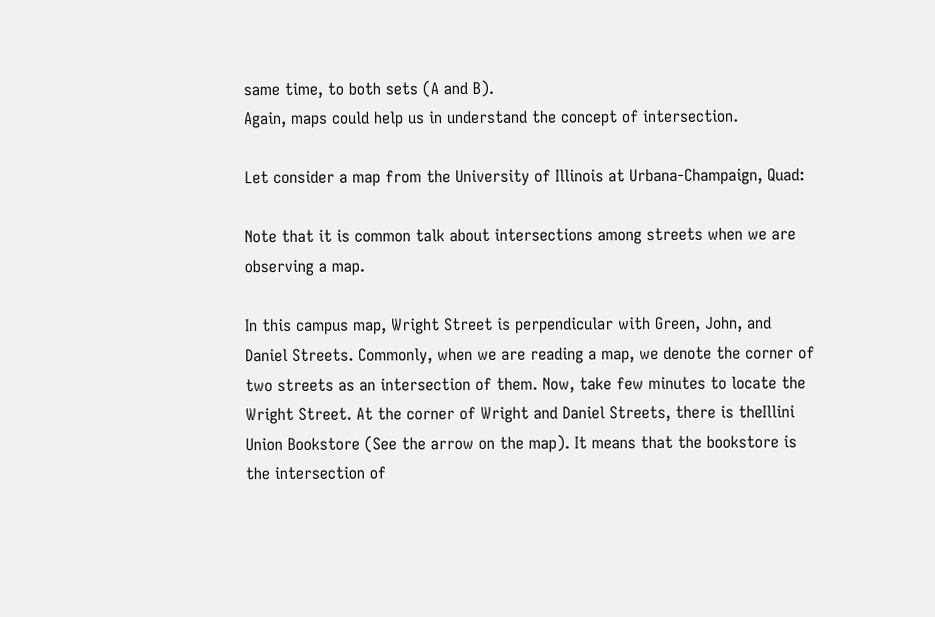same time, to both sets (A and B).
Again, maps could help us in understand the concept of intersection.

Let consider a map from the University of Illinois at Urbana-Champaign, Quad:

Note that it is common talk about intersections among streets when we are observing a map.

In this campus map, Wright Street is perpendicular with Green, John, and Daniel Streets. Commonly, when we are reading a map, we denote the corner of two streets as an intersection of them. Now, take few minutes to locate the Wright Street. At the corner of Wright and Daniel Streets, there is theIllini Union Bookstore (See the arrow on the map). It means that the bookstore is the intersection of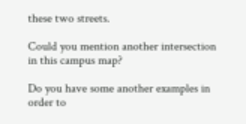these two streets.

Could you mention another intersection in this campus map?

Do you have some another examples in order to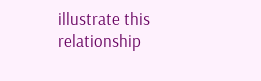illustrate this relationship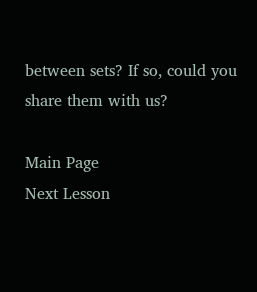between sets? If so, could you share them with us?

Main Page
Next Lesson